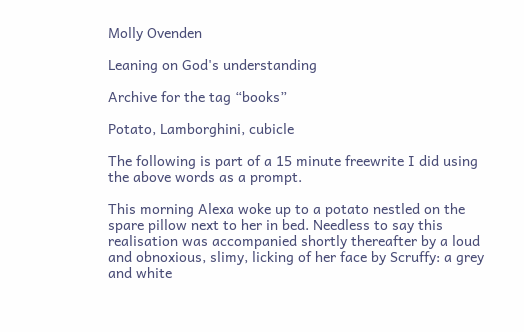Molly Ovenden

Leaning on God's understanding

Archive for the tag “books”

Potato, Lamborghini, cubicle

The following is part of a 15 minute freewrite I did using the above words as a prompt.

This morning Alexa woke up to a potato nestled on the spare pillow next to her in bed. Needless to say this realisation was accompanied shortly thereafter by a loud and obnoxious, slimy, licking of her face by Scruffy: a grey and white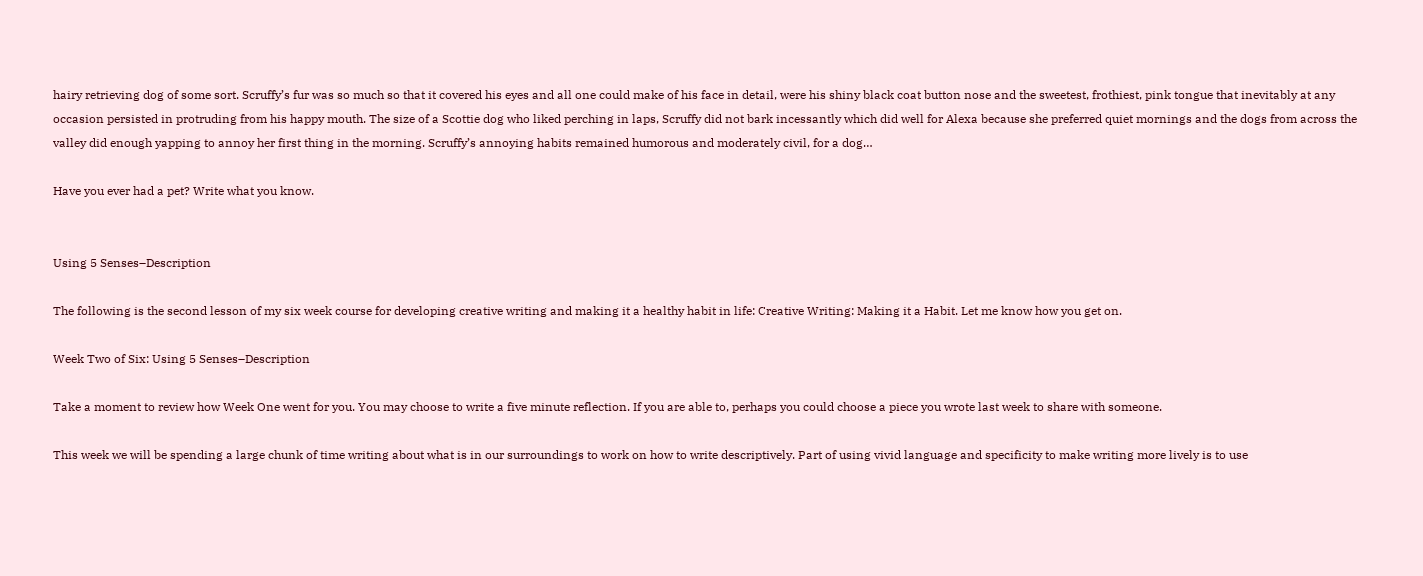hairy retrieving dog of some sort. Scruffy’s fur was so much so that it covered his eyes and all one could make of his face in detail, were his shiny black coat button nose and the sweetest, frothiest, pink tongue that inevitably at any occasion persisted in protruding from his happy mouth. The size of a Scottie dog who liked perching in laps, Scruffy did not bark incessantly which did well for Alexa because she preferred quiet mornings and the dogs from across the valley did enough yapping to annoy her first thing in the morning. Scruffy’s annoying habits remained humorous and moderately civil, for a dog…

Have you ever had a pet? Write what you know.


Using 5 Senses–Description

The following is the second lesson of my six week course for developing creative writing and making it a healthy habit in life: Creative Writing: Making it a Habit. Let me know how you get on.

Week Two of Six: Using 5 Senses–Description

Take a moment to review how Week One went for you. You may choose to write a five minute reflection. If you are able to, perhaps you could choose a piece you wrote last week to share with someone.

This week we will be spending a large chunk of time writing about what is in our surroundings to work on how to write descriptively. Part of using vivid language and specificity to make writing more lively is to use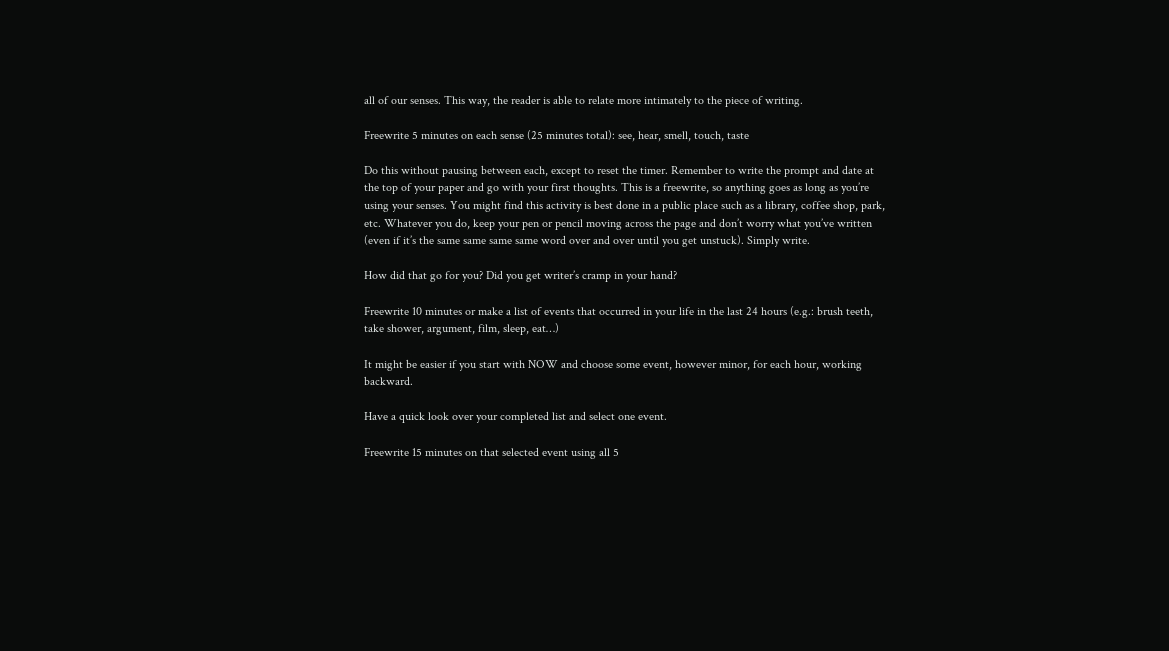all of our senses. This way, the reader is able to relate more intimately to the piece of writing.

Freewrite 5 minutes on each sense (25 minutes total): see, hear, smell, touch, taste

Do this without pausing between each, except to reset the timer. Remember to write the prompt and date at the top of your paper and go with your first thoughts. This is a freewrite, so anything goes as long as you’re using your senses. You might find this activity is best done in a public place such as a library, coffee shop, park, etc. Whatever you do, keep your pen or pencil moving across the page and don’t worry what you’ve written (even if it’s the same same same same word over and over until you get unstuck). Simply write.

How did that go for you? Did you get writer’s cramp in your hand?

Freewrite 10 minutes or make a list of events that occurred in your life in the last 24 hours (e.g.: brush teeth, take shower, argument, film, sleep, eat…)

It might be easier if you start with NOW and choose some event, however minor, for each hour, working backward.

Have a quick look over your completed list and select one event.

Freewrite 15 minutes on that selected event using all 5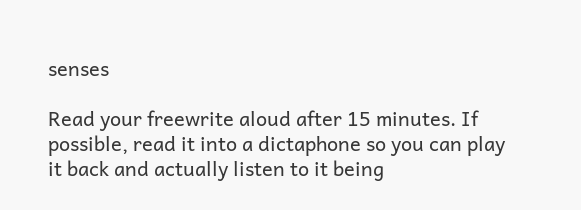senses

Read your freewrite aloud after 15 minutes. If possible, read it into a dictaphone so you can play it back and actually listen to it being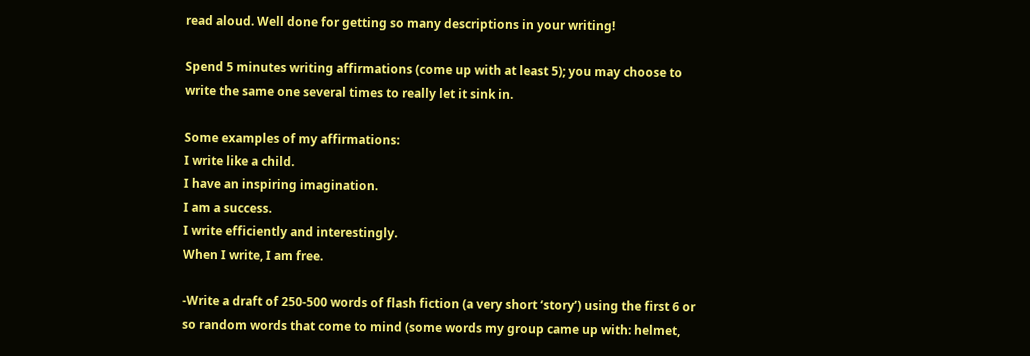read aloud. Well done for getting so many descriptions in your writing!

Spend 5 minutes writing affirmations (come up with at least 5); you may choose to write the same one several times to really let it sink in.

Some examples of my affirmations:
I write like a child.
I have an inspiring imagination.
I am a success.
I write efficiently and interestingly.
When I write, I am free.

-Write a draft of 250-500 words of flash fiction (a very short ‘story’) using the first 6 or so random words that come to mind (some words my group came up with: helmet,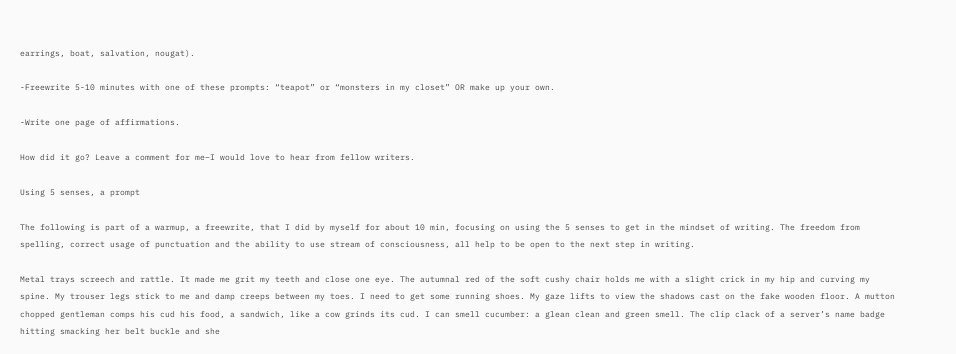earrings, boat, salvation, nougat).

-Freewrite 5-10 minutes with one of these prompts: “teapot” or “monsters in my closet” OR make up your own.

-Write one page of affirmations.

How did it go? Leave a comment for me–I would love to hear from fellow writers.

Using 5 senses, a prompt

The following is part of a warmup, a freewrite, that I did by myself for about 10 min, focusing on using the 5 senses to get in the mindset of writing. The freedom from spelling, correct usage of punctuation and the ability to use stream of consciousness, all help to be open to the next step in writing.

Metal trays screech and rattle. It made me grit my teeth and close one eye. The autumnal red of the soft cushy chair holds me with a slight crick in my hip and curving my spine. My trouser legs stick to me and damp creeps between my toes. I need to get some running shoes. My gaze lifts to view the shadows cast on the fake wooden floor. A mutton chopped gentleman comps his cud his food, a sandwich, like a cow grinds its cud. I can smell cucumber: a glean clean and green smell. The clip clack of a server’s name badge hitting smacking her belt buckle and she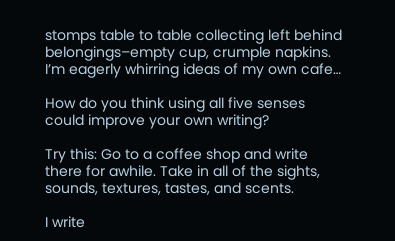stomps table to table collecting left behind belongings–empty cup, crumple napkins. I’m eagerly whirring ideas of my own cafe…

How do you think using all five senses could improve your own writing?

Try this: Go to a coffee shop and write there for awhile. Take in all of the sights, sounds, textures, tastes, and scents.

I write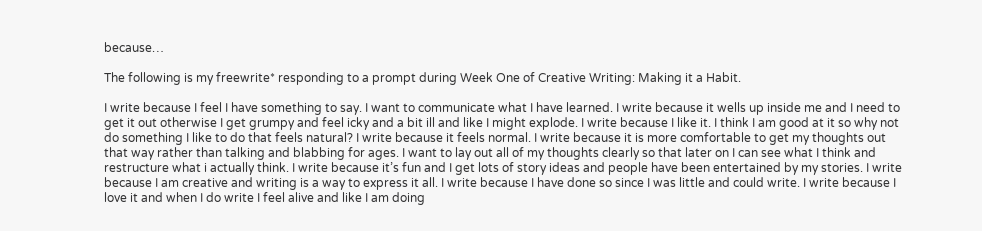because…

The following is my freewrite* responding to a prompt during Week One of Creative Writing: Making it a Habit.

I write because I feel I have something to say. I want to communicate what I have learned. I write because it wells up inside me and I need to get it out otherwise I get grumpy and feel icky and a bit ill and like I might explode. I write because I like it. I think I am good at it so why not do something I like to do that feels natural? I write because it feels normal. I write because it is more comfortable to get my thoughts out that way rather than talking and blabbing for ages. I want to lay out all of my thoughts clearly so that later on I can see what I think and restructure what i actually think. I write because it’s fun and I get lots of story ideas and people have been entertained by my stories. I write because I am creative and writing is a way to express it all. I write because I have done so since I was little and could write. I write because I love it and when I do write I feel alive and like I am doing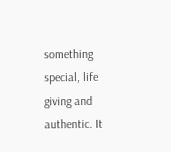something special, life giving and authentic. It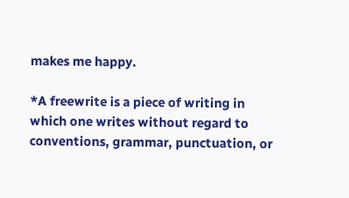makes me happy.

*A freewrite is a piece of writing in which one writes without regard to conventions, grammar, punctuation, or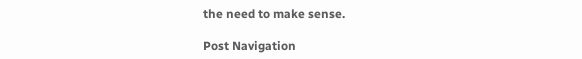the need to make sense.

Post Navigation